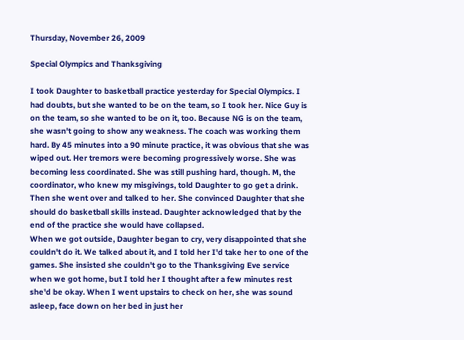Thursday, November 26, 2009

Special Olympics and Thanksgiving

I took Daughter to basketball practice yesterday for Special Olympics. I had doubts, but she wanted to be on the team, so I took her. Nice Guy is on the team, so she wanted to be on it, too. Because NG is on the team, she wasn't going to show any weakness. The coach was working them hard. By 45 minutes into a 90 minute practice, it was obvious that she was wiped out. Her tremors were becoming progressively worse. She was becoming less coordinated. She was still pushing hard, though. M, the coordinator, who knew my misgivings, told Daughter to go get a drink. Then she went over and talked to her. She convinced Daughter that she should do basketball skills instead. Daughter acknowledged that by the end of the practice she would have collapsed.
When we got outside, Daughter began to cry, very disappointed that she couldn't do it. We talked about it, and I told her I'd take her to one of the games. She insisted she couldn't go to the Thanksgiving Eve service when we got home, but I told her I thought after a few minutes rest she'd be okay. When I went upstairs to check on her, she was sound asleep, face down on her bed in just her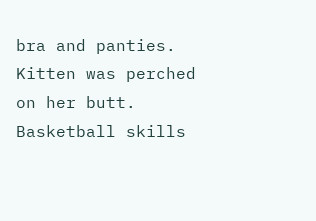bra and panties. Kitten was perched on her butt. Basketball skills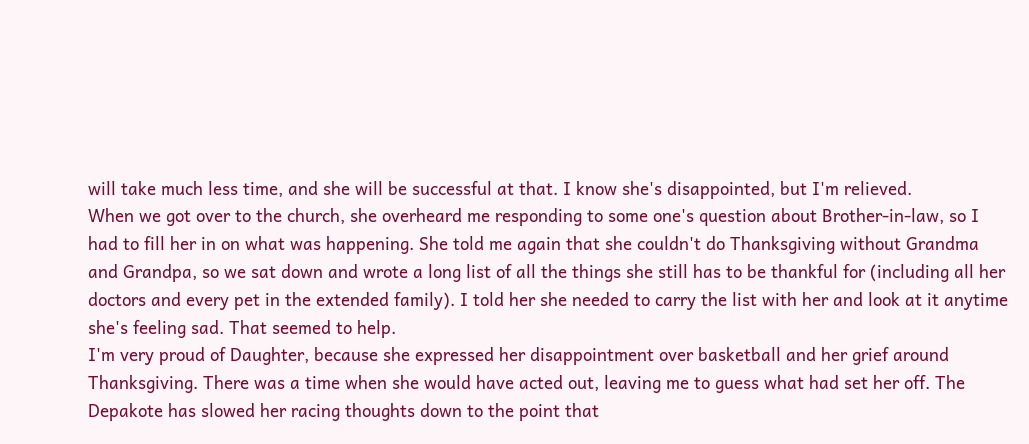will take much less time, and she will be successful at that. I know she's disappointed, but I'm relieved.
When we got over to the church, she overheard me responding to some one's question about Brother-in-law, so I had to fill her in on what was happening. She told me again that she couldn't do Thanksgiving without Grandma and Grandpa, so we sat down and wrote a long list of all the things she still has to be thankful for (including all her doctors and every pet in the extended family). I told her she needed to carry the list with her and look at it anytime she's feeling sad. That seemed to help.
I'm very proud of Daughter, because she expressed her disappointment over basketball and her grief around Thanksgiving. There was a time when she would have acted out, leaving me to guess what had set her off. The Depakote has slowed her racing thoughts down to the point that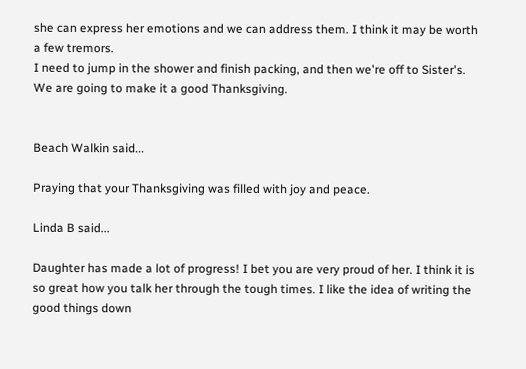she can express her emotions and we can address them. I think it may be worth a few tremors.
I need to jump in the shower and finish packing, and then we're off to Sister's. We are going to make it a good Thanksgiving.


Beach Walkin said...

Praying that your Thanksgiving was filled with joy and peace.

Linda B said...

Daughter has made a lot of progress! I bet you are very proud of her. I think it is so great how you talk her through the tough times. I like the idea of writing the good things down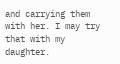and carrying them with her. I may try that with my daughter.